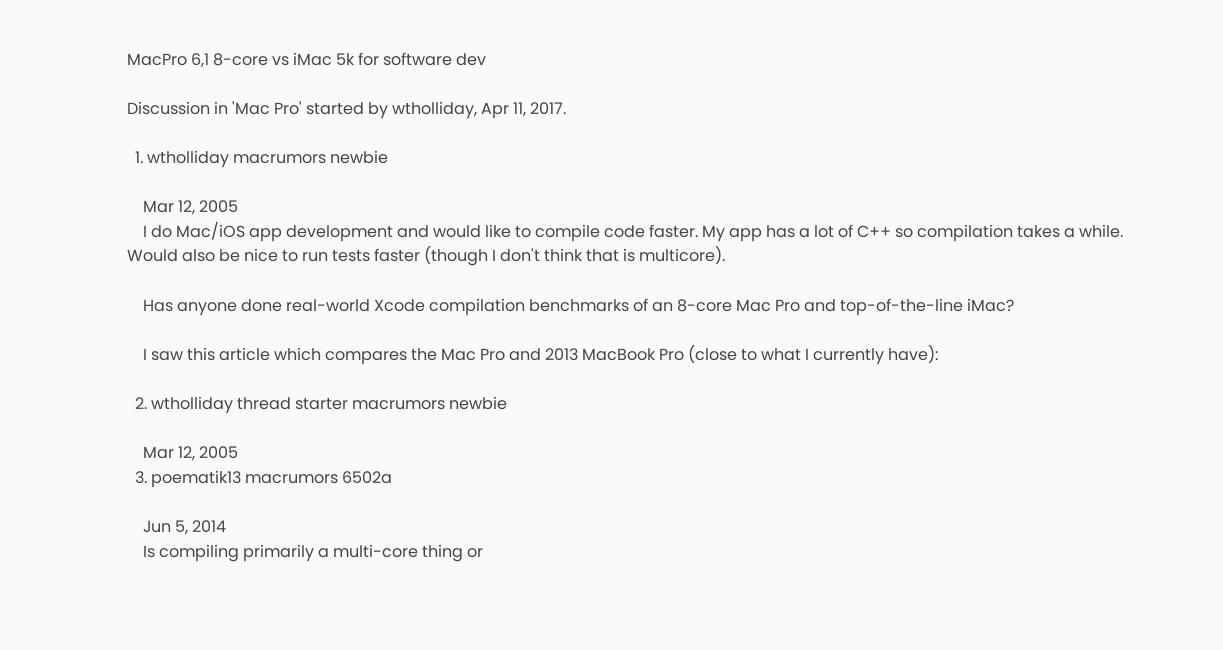MacPro 6,1 8-core vs iMac 5k for software dev

Discussion in 'Mac Pro' started by wtholliday, Apr 11, 2017.

  1. wtholliday macrumors newbie

    Mar 12, 2005
    I do Mac/iOS app development and would like to compile code faster. My app has a lot of C++ so compilation takes a while. Would also be nice to run tests faster (though I don't think that is multicore).

    Has anyone done real-world Xcode compilation benchmarks of an 8-core Mac Pro and top-of-the-line iMac?

    I saw this article which compares the Mac Pro and 2013 MacBook Pro (close to what I currently have):

  2. wtholliday thread starter macrumors newbie

    Mar 12, 2005
  3. poematik13 macrumors 6502a

    Jun 5, 2014
    Is compiling primarily a multi-core thing or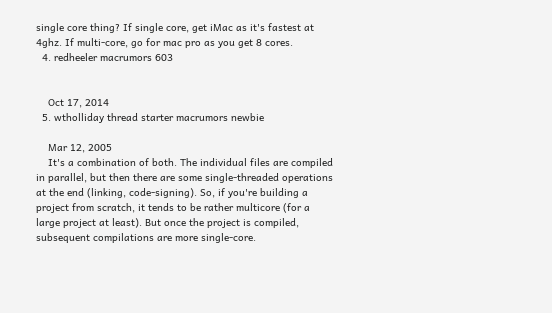single core thing? If single core, get iMac as it's fastest at 4ghz. If multi-core, go for mac pro as you get 8 cores.
  4. redheeler macrumors 603


    Oct 17, 2014
  5. wtholliday thread starter macrumors newbie

    Mar 12, 2005
    It's a combination of both. The individual files are compiled in parallel, but then there are some single-threaded operations at the end (linking, code-signing). So, if you're building a project from scratch, it tends to be rather multicore (for a large project at least). But once the project is compiled, subsequent compilations are more single-core.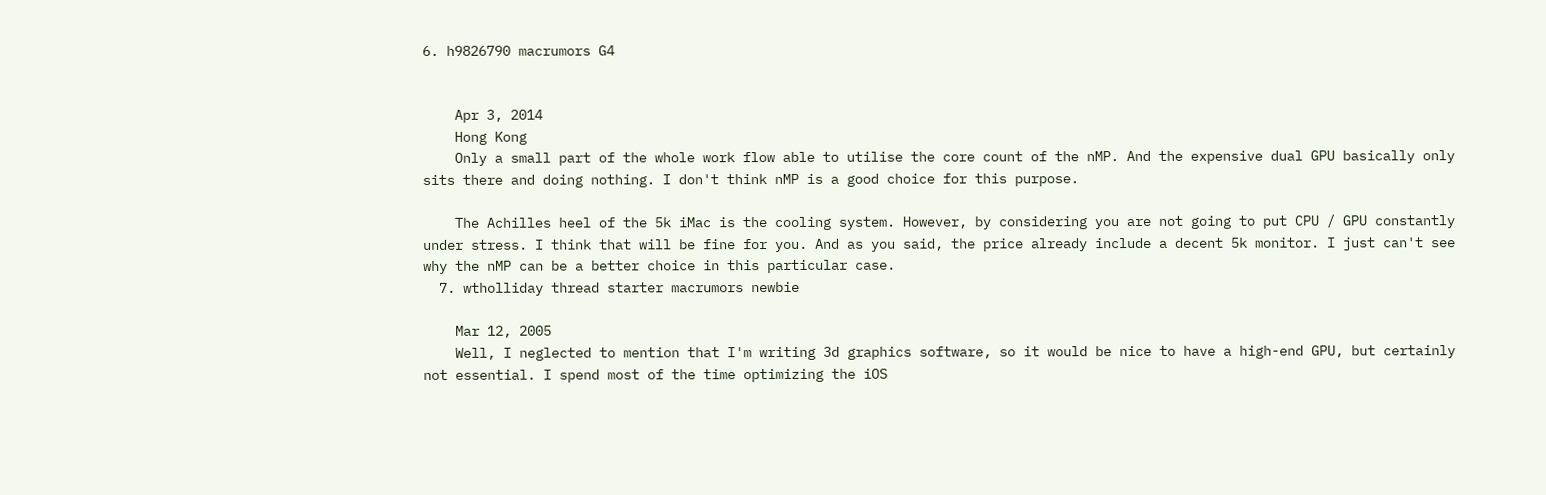6. h9826790 macrumors G4


    Apr 3, 2014
    Hong Kong
    Only a small part of the whole work flow able to utilise the core count of the nMP. And the expensive dual GPU basically only sits there and doing nothing. I don't think nMP is a good choice for this purpose.

    The Achilles heel of the 5k iMac is the cooling system. However, by considering you are not going to put CPU / GPU constantly under stress. I think that will be fine for you. And as you said, the price already include a decent 5k monitor. I just can't see why the nMP can be a better choice in this particular case.
  7. wtholliday thread starter macrumors newbie

    Mar 12, 2005
    Well, I neglected to mention that I'm writing 3d graphics software, so it would be nice to have a high-end GPU, but certainly not essential. I spend most of the time optimizing the iOS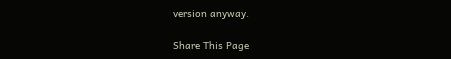version anyway.

Share This Page